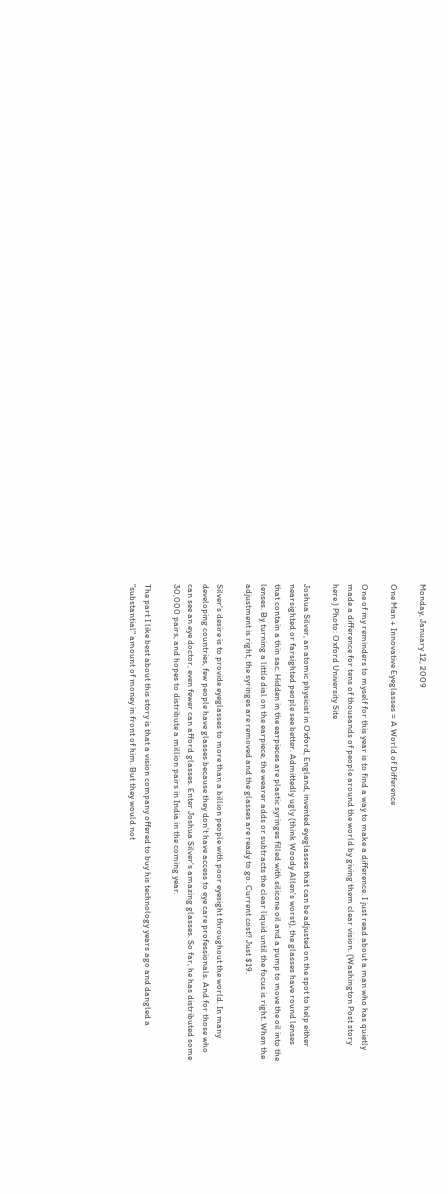Monday, January 12, 2009

One Man + Innovative Eyeglasses = A World of Difference

One of my reminders to myself for this year is to find a way to make a difference. I just read about a man who has quietly made a difference for tens of thousands of people around the world by giving them clear vision. (Washington Post story here.) Photo: Oxford University Site

Joshua Silver, an atomic physicist in Oxford, England, invented eyeglasses that can be adjusted on the spot to help either nearsighted or farsighted people see better. Admittedly ugly (think Woody Allen's worst), the glasses have round lenses that contain a thin sac. Hidden in the earpieces are plastic syringes filled with silicone oil and a pump to move the oil into the lenses. By turning a little dial on the earpiece, the wearer adds or subtracts the clear liquid until the focus is right. When the adjustment is right, the syringes are removed and the glasses are ready to go. Current cost? Just $19.

Silver's desire is to provide eyeglasses to more than a billion people with poor eyesight throughout the world. In many developing countries, few people have glasses because they don't have access to eye care professionals. And for those who can see an eye doctor, even fewer can afford glasses. Enter Joshua Silver's amazing glasses. So far, he has distributed some 30,000 pairs, and hopes to distribute a million pairs in India in the coming year.

The part I like best about this story is that a vision company offered to buy his technology years ago and dangled a "substantial" amount of money in front of him. But they would not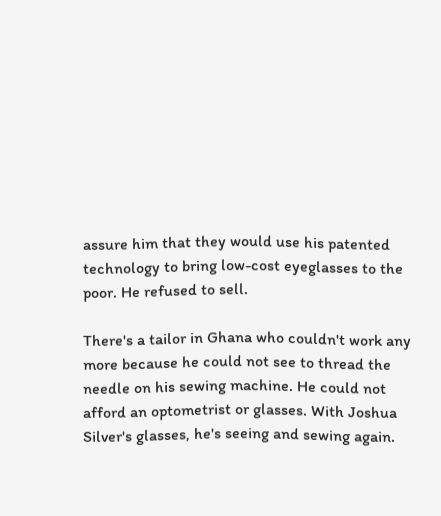assure him that they would use his patented technology to bring low-cost eyeglasses to the poor. He refused to sell.

There's a tailor in Ghana who couldn't work any more because he could not see to thread the needle on his sewing machine. He could not afford an optometrist or glasses. With Joshua Silver's glasses, he's seeing and sewing again.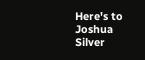Here's to Joshua Silver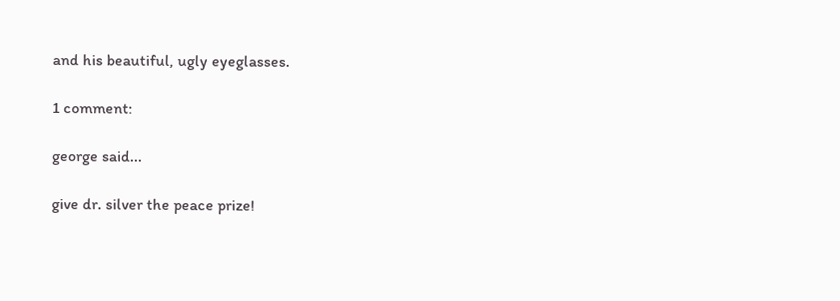and his beautiful, ugly eyeglasses.

1 comment:

george said...

give dr. silver the peace prize!